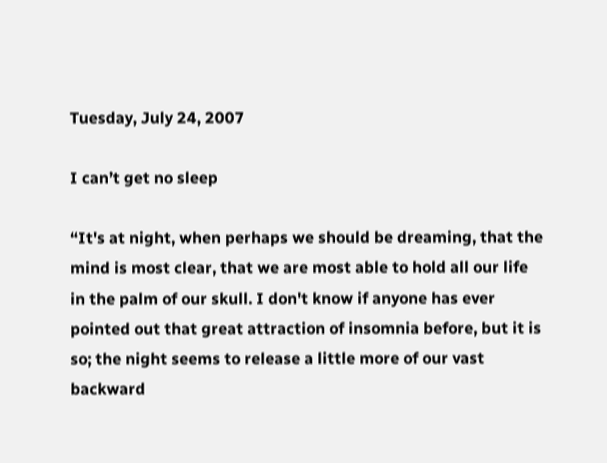Tuesday, July 24, 2007

I can’t get no sleep

“It's at night, when perhaps we should be dreaming, that the mind is most clear, that we are most able to hold all our life in the palm of our skull. I don't know if anyone has ever pointed out that great attraction of insomnia before, but it is so; the night seems to release a little more of our vast backward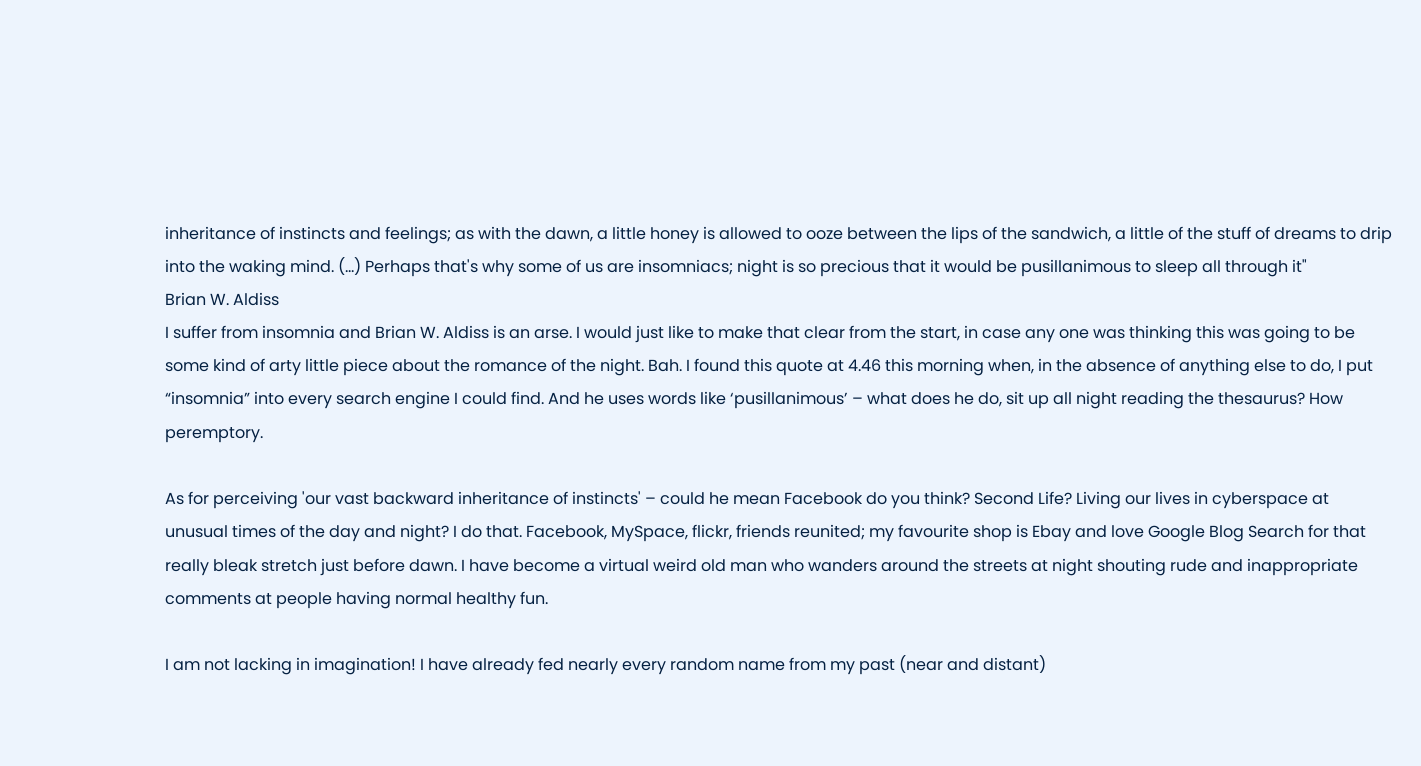inheritance of instincts and feelings; as with the dawn, a little honey is allowed to ooze between the lips of the sandwich, a little of the stuff of dreams to drip into the waking mind. (…) Perhaps that's why some of us are insomniacs; night is so precious that it would be pusillanimous to sleep all through it"
Brian W. Aldiss
I suffer from insomnia and Brian W. Aldiss is an arse. I would just like to make that clear from the start, in case any one was thinking this was going to be some kind of arty little piece about the romance of the night. Bah. I found this quote at 4.46 this morning when, in the absence of anything else to do, I put “insomnia” into every search engine I could find. And he uses words like ‘pusillanimous’ – what does he do, sit up all night reading the thesaurus? How peremptory.

As for perceiving 'our vast backward inheritance of instincts' – could he mean Facebook do you think? Second Life? Living our lives in cyberspace at unusual times of the day and night? I do that. Facebook, MySpace, flickr, friends reunited; my favourite shop is Ebay and love Google Blog Search for that really bleak stretch just before dawn. I have become a virtual weird old man who wanders around the streets at night shouting rude and inappropriate comments at people having normal healthy fun.

I am not lacking in imagination! I have already fed nearly every random name from my past (near and distant)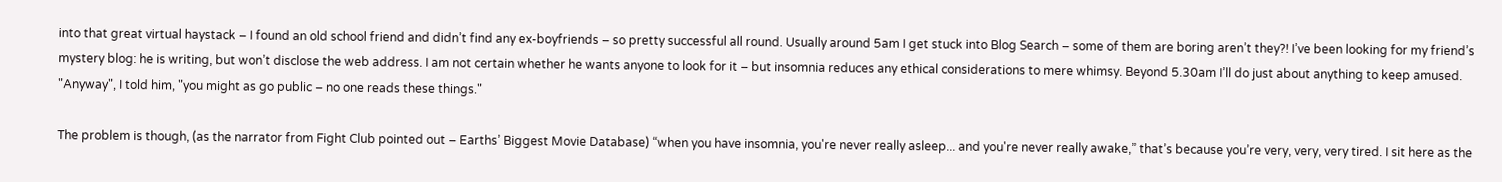into that great virtual haystack – I found an old school friend and didn’t find any ex-boyfriends – so pretty successful all round. Usually around 5am I get stuck into Blog Search – some of them are boring aren’t they?! I’ve been looking for my friend’s mystery blog: he is writing, but won’t disclose the web address. I am not certain whether he wants anyone to look for it – but insomnia reduces any ethical considerations to mere whimsy. Beyond 5.30am I’ll do just about anything to keep amused. "Anyway", I told him, "you might as go public – no one reads these things."

The problem is though, (as the narrator from Fight Club pointed out – Earths’ Biggest Movie Database) “when you have insomnia, you're never really asleep... and you're never really awake,” that’s because you’re very, very, very tired. I sit here as the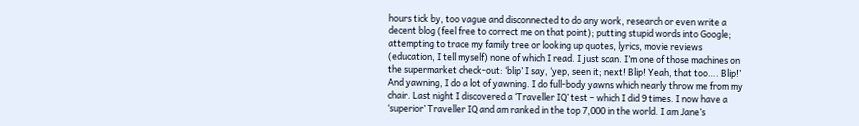hours tick by, too vague and disconnected to do any work, research or even write a decent blog (feel free to correct me on that point); putting stupid words into Google; attempting to trace my family tree or looking up quotes, lyrics, movie reviews (education, I tell myself) none of which I read. I just scan. I’m one of those machines on the supermarket check-out: ‘blip’ I say, ‘yep, seen it; next! Blip! Yeah, that too…. Blip!’ And yawning, I do a lot of yawning. I do full-body yawns which nearly throw me from my chair. Last night I discovered a ‘Traveller IQ’ test – which I did 9 times. I now have a ‘superior’ Traveller IQ and am ranked in the top 7,000 in the world. I am Jane’s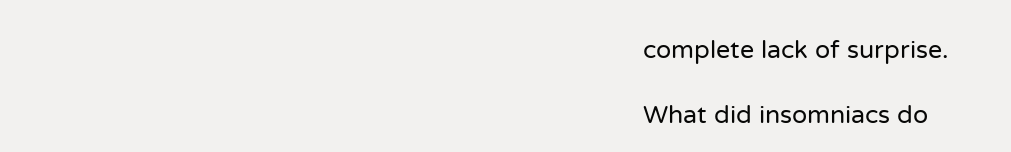complete lack of surprise.

What did insomniacs do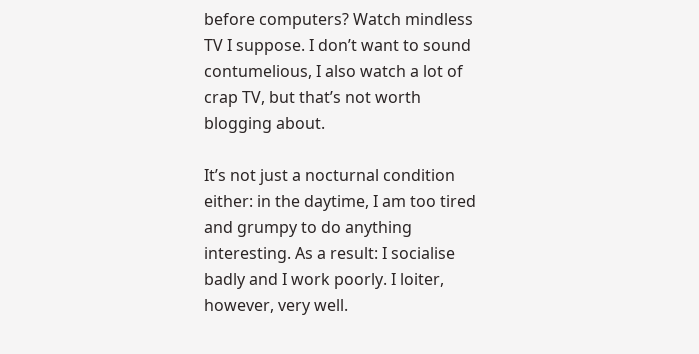before computers? Watch mindless TV I suppose. I don’t want to sound contumelious, I also watch a lot of crap TV, but that’s not worth blogging about.

It’s not just a nocturnal condition either: in the daytime, I am too tired and grumpy to do anything interesting. As a result: I socialise badly and I work poorly. I loiter, however, very well.